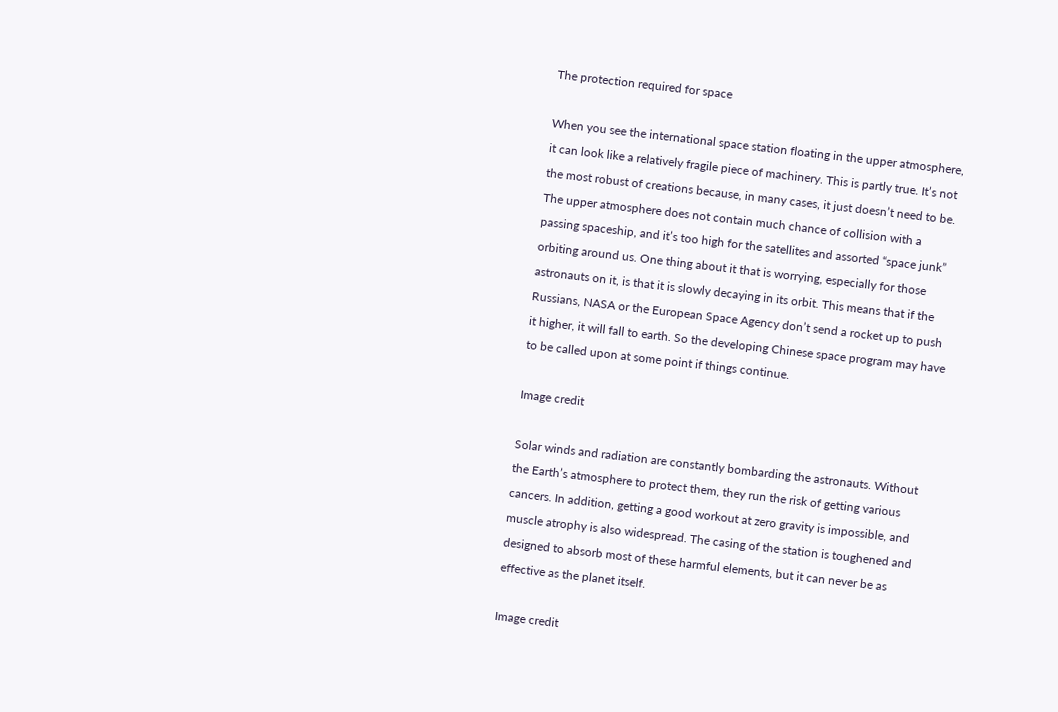The protection required for space

When you see the international space station floating in the upper atmosphere, it can look like a relatively fragile piece of machinery. This is partly true. It’s not the most robust of creations because, in many cases, it just doesn’t need to be. The upper atmosphere does not contain much chance of collision with a passing spaceship, and it’s too high for the satellites and assorted “space junk” orbiting around us. One thing about it that is worrying, especially for those astronauts on it, is that it is slowly decaying in its orbit. This means that if the Russians, NASA or the European Space Agency don’t send a rocket up to push it higher, it will fall to earth. So the developing Chinese space program may have to be called upon at some point if things continue.

Image credit

Solar winds and radiation are constantly bombarding the astronauts. Without the Earth’s atmosphere to protect them, they run the risk of getting various cancers. In addition, getting a good workout at zero gravity is impossible, and muscle atrophy is also widespread. The casing of the station is toughened and designed to absorb most of these harmful elements, but it can never be as effective as the planet itself.

Image credit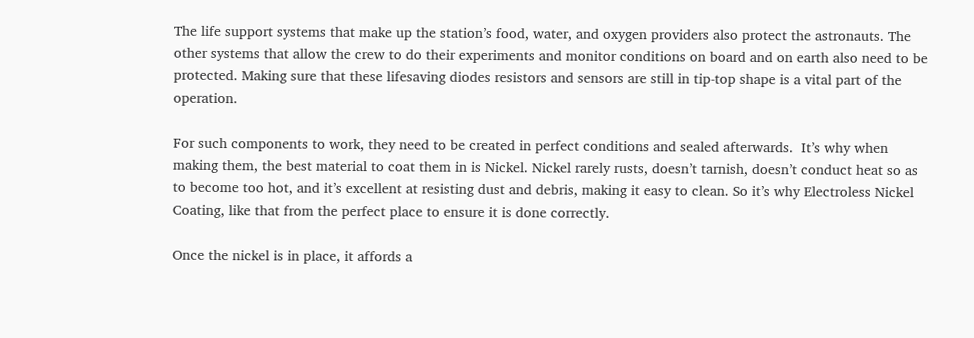The life support systems that make up the station’s food, water, and oxygen providers also protect the astronauts. The other systems that allow the crew to do their experiments and monitor conditions on board and on earth also need to be protected. Making sure that these lifesaving diodes resistors and sensors are still in tip-top shape is a vital part of the operation.

For such components to work, they need to be created in perfect conditions and sealed afterwards.  It’s why when making them, the best material to coat them in is Nickel. Nickel rarely rusts, doesn’t tarnish, doesn’t conduct heat so as to become too hot, and it’s excellent at resisting dust and debris, making it easy to clean. So it’s why Electroless Nickel Coating, like that from the perfect place to ensure it is done correctly.

Once the nickel is in place, it affords a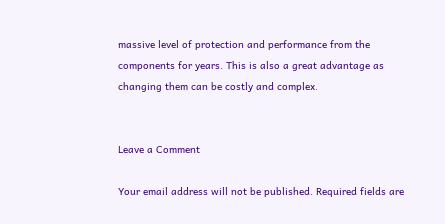massive level of protection and performance from the components for years. This is also a great advantage as changing them can be costly and complex.


Leave a Comment

Your email address will not be published. Required fields are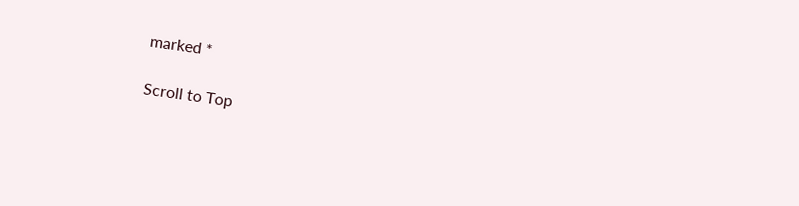marked *

Scroll to Top